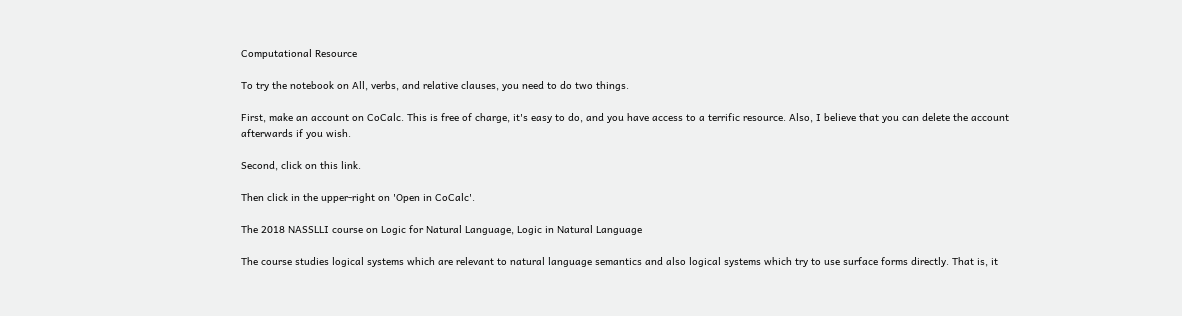Computational Resource

To try the notebook on All, verbs, and relative clauses, you need to do two things.

First, make an account on CoCalc. This is free of charge, it's easy to do, and you have access to a terrific resource. Also, I believe that you can delete the account afterwards if you wish.

Second, click on this link.

Then click in the upper-right on 'Open in CoCalc'.

The 2018 NASSLLI course on Logic for Natural Language, Logic in Natural Language

The course studies logical systems which are relevant to natural language semantics and also logical systems which try to use surface forms directly. That is, it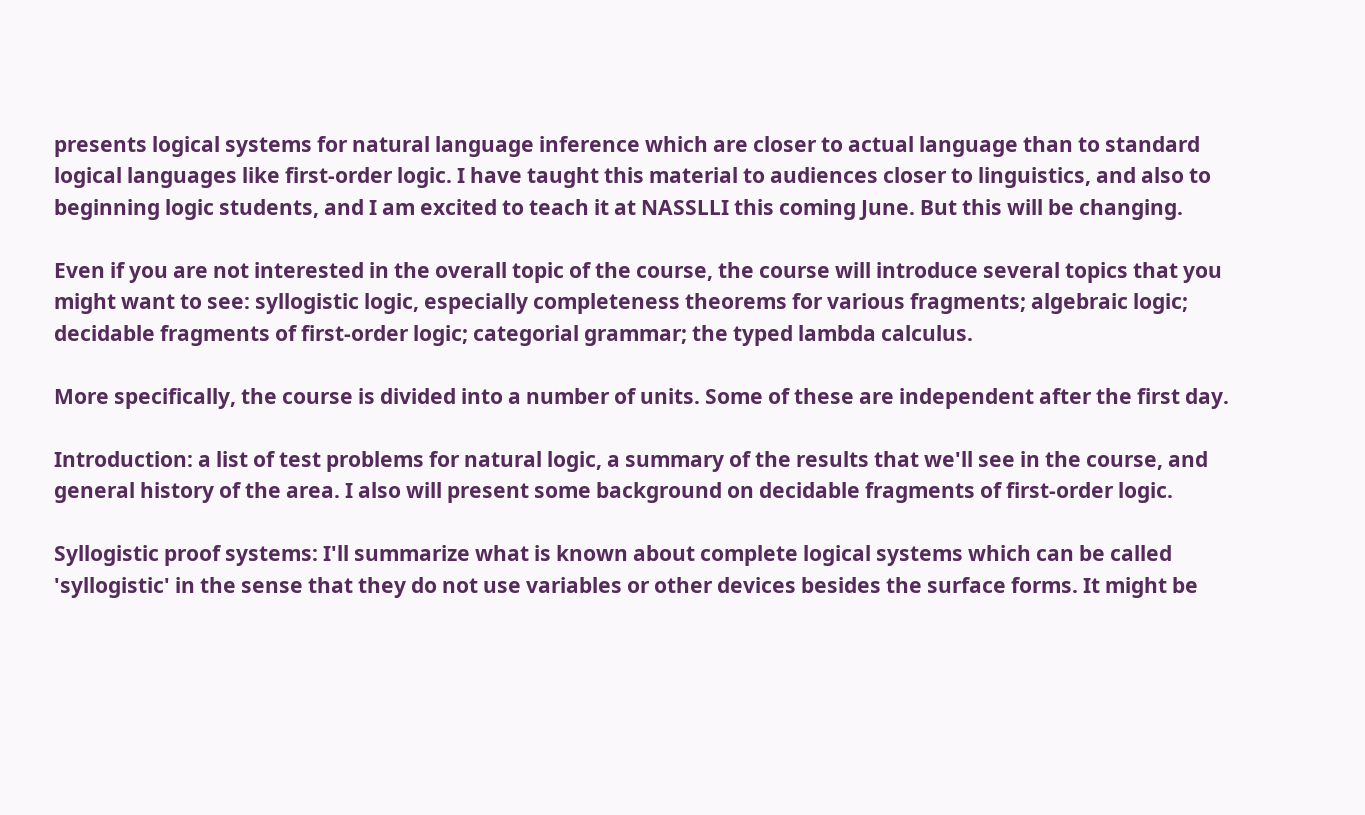presents logical systems for natural language inference which are closer to actual language than to standard logical languages like first-order logic. I have taught this material to audiences closer to linguistics, and also to beginning logic students, and I am excited to teach it at NASSLLI this coming June. But this will be changing.

Even if you are not interested in the overall topic of the course, the course will introduce several topics that you might want to see: syllogistic logic, especially completeness theorems for various fragments; algebraic logic; decidable fragments of first-order logic; categorial grammar; the typed lambda calculus.

More specifically, the course is divided into a number of units. Some of these are independent after the first day.

Introduction: a list of test problems for natural logic, a summary of the results that we'll see in the course, and general history of the area. I also will present some background on decidable fragments of first-order logic.

Syllogistic proof systems: I'll summarize what is known about complete logical systems which can be called 'syllogistic' in the sense that they do not use variables or other devices besides the surface forms. It might be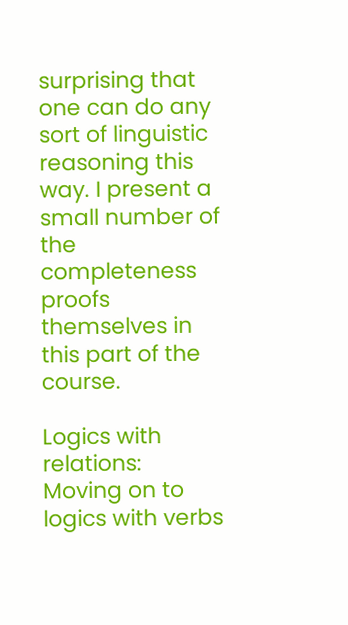surprising that one can do any sort of linguistic reasoning this way. I present a small number of the completeness proofs themselves in this part of the course.

Logics with relations: Moving on to logics with verbs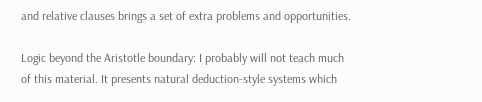and relative clauses brings a set of extra problems and opportunities.

Logic beyond the Aristotle boundary: I probably will not teach much of this material. It presents natural deduction-style systems which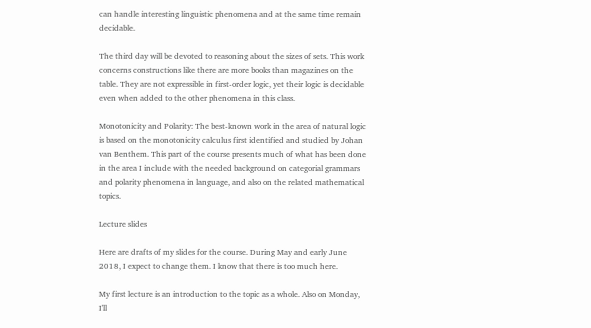can handle interesting linguistic phenomena and at the same time remain decidable.

The third day will be devoted to reasoning about the sizes of sets. This work concerns constructions like there are more books than magazines on the table. They are not expressible in first-order logic, yet their logic is decidable even when added to the other phenomena in this class.

Monotonicity and Polarity: The best-known work in the area of natural logic is based on the monotonicity calculus first identified and studied by Johan van Benthem. This part of the course presents much of what has been done in the area I include with the needed background on categorial grammars and polarity phenomena in language, and also on the related mathematical topics.

Lecture slides

Here are drafts of my slides for the course. During May and early June 2018, I expect to change them. I know that there is too much here.

My first lecture is an introduction to the topic as a whole. Also on Monday, I'll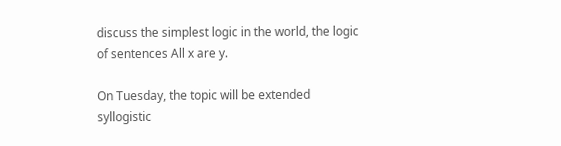discuss the simplest logic in the world, the logic of sentences All x are y.

On Tuesday, the topic will be extended syllogistic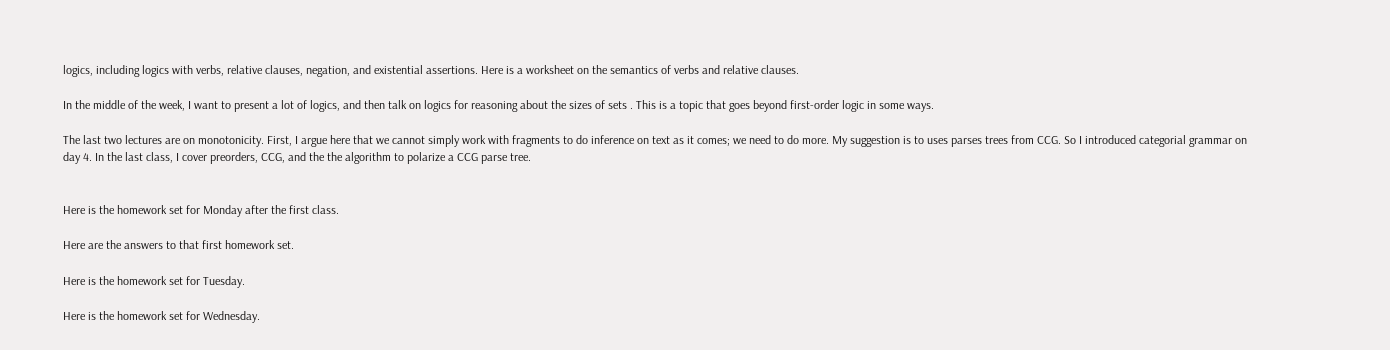logics, including logics with verbs, relative clauses, negation, and existential assertions. Here is a worksheet on the semantics of verbs and relative clauses.

In the middle of the week, I want to present a lot of logics, and then talk on logics for reasoning about the sizes of sets . This is a topic that goes beyond first-order logic in some ways.

The last two lectures are on monotonicity. First, I argue here that we cannot simply work with fragments to do inference on text as it comes; we need to do more. My suggestion is to uses parses trees from CCG. So I introduced categorial grammar on day 4. In the last class, I cover preorders, CCG, and the the algorithm to polarize a CCG parse tree.


Here is the homework set for Monday after the first class.

Here are the answers to that first homework set.

Here is the homework set for Tuesday.

Here is the homework set for Wednesday.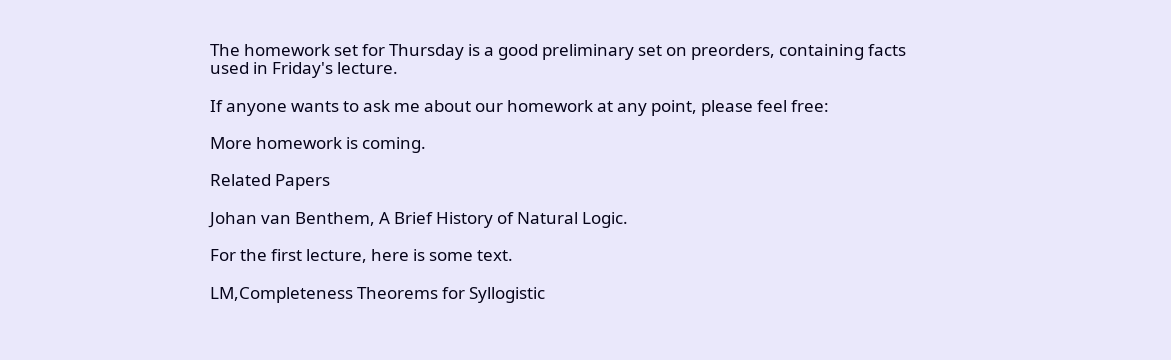The homework set for Thursday is a good preliminary set on preorders, containing facts used in Friday's lecture.

If anyone wants to ask me about our homework at any point, please feel free:

More homework is coming.

Related Papers

Johan van Benthem, A Brief History of Natural Logic.

For the first lecture, here is some text.

LM,Completeness Theorems for Syllogistic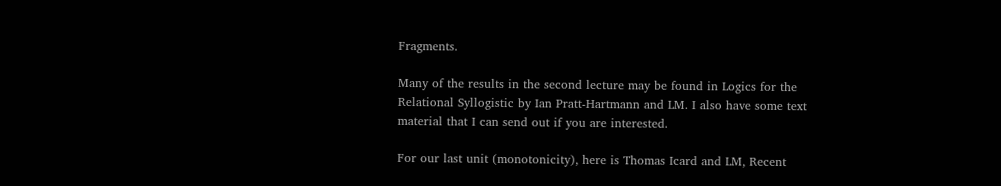Fragments.

Many of the results in the second lecture may be found in Logics for the Relational Syllogistic by Ian Pratt-Hartmann and LM. I also have some text material that I can send out if you are interested.

For our last unit (monotonicity), here is Thomas Icard and LM, Recent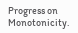Progress on Monotonicity.